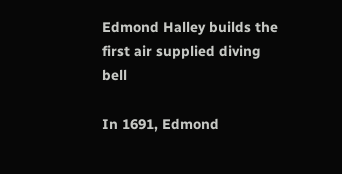Edmond Halley builds the first air supplied diving bell

In 1691, Edmond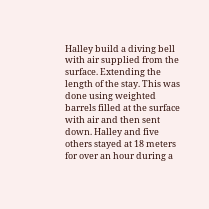Halley build a diving bell with air supplied from the surface. Extending the length of the stay. This was done using weighted barrels filled at the surface with air and then sent down. Halley and five others stayed at 18 meters for over an hour during a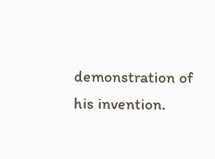demonstration of his invention.